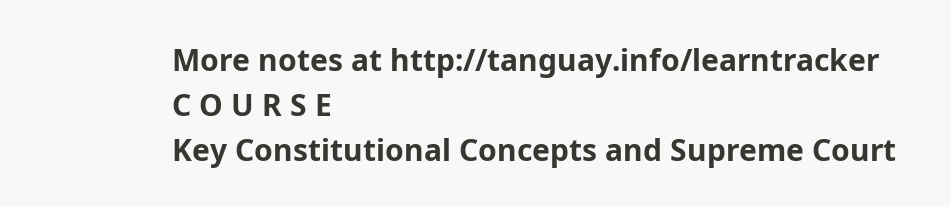More notes at http://tanguay.info/learntracker
C O U R S E
Key Constitutional Concepts and Supreme Court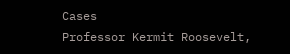Cases
Professor Kermit Roosevelt,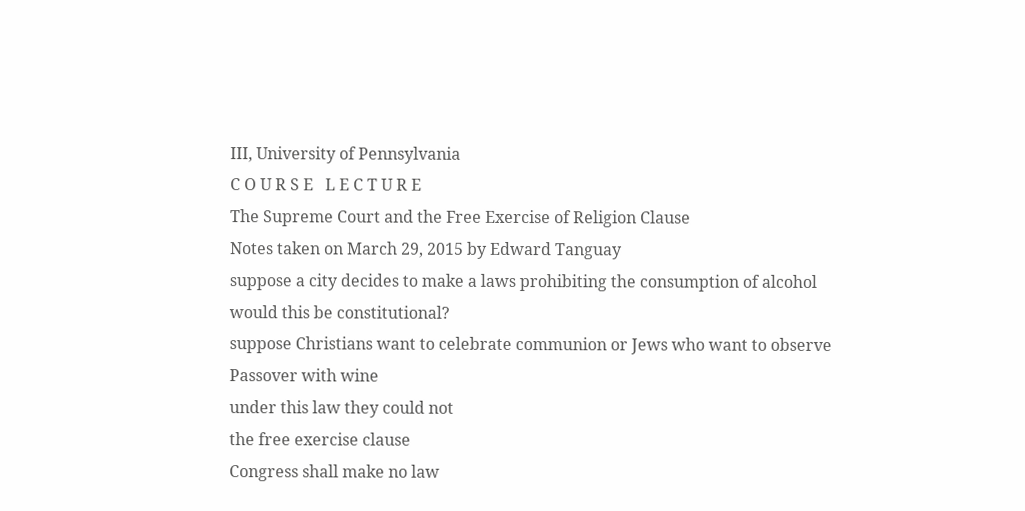III, University of Pennsylvania
C O U R S E   L E C T U R E
The Supreme Court and the Free Exercise of Religion Clause
Notes taken on March 29, 2015 by Edward Tanguay
suppose a city decides to make a laws prohibiting the consumption of alcohol
would this be constitutional?
suppose Christians want to celebrate communion or Jews who want to observe Passover with wine
under this law they could not
the free exercise clause
Congress shall make no law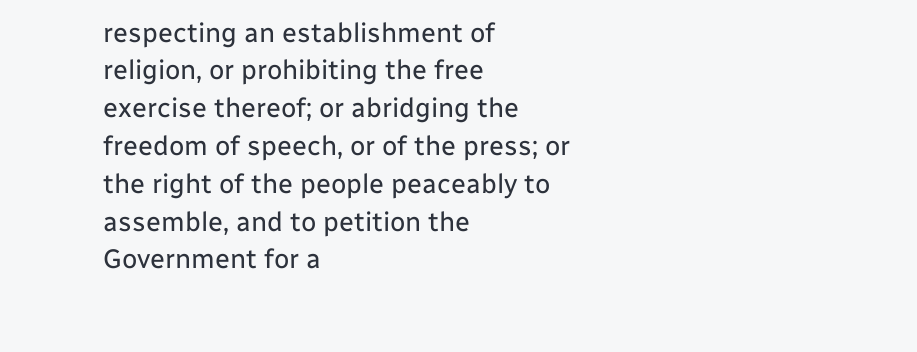respecting an establishment of religion, or prohibiting the free exercise thereof; or abridging the freedom of speech, or of the press; or the right of the people peaceably to assemble, and to petition the Government for a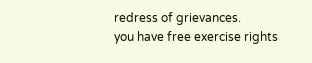redress of grievances.
you have free exercise rights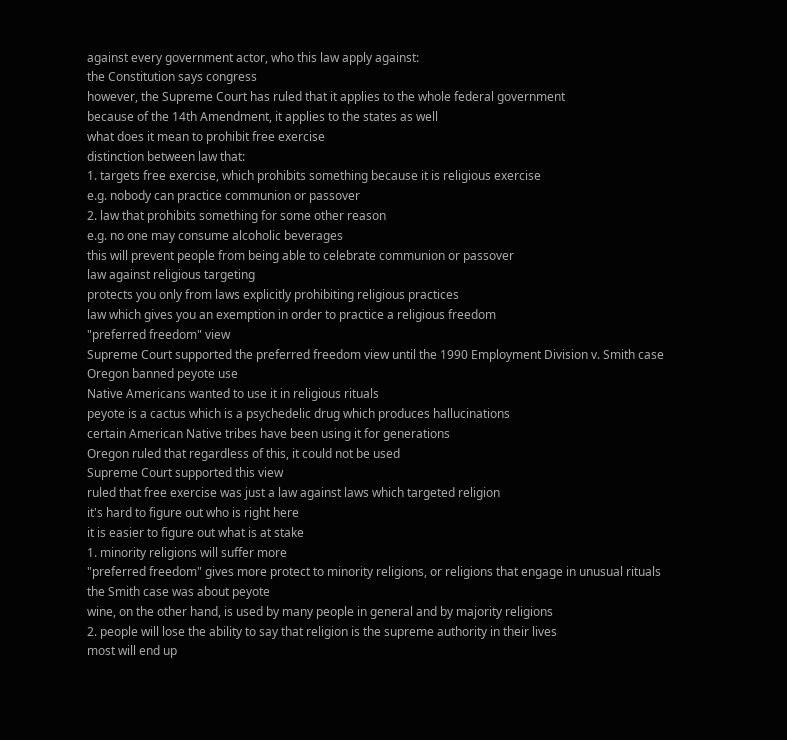against every government actor, who this law apply against:
the Constitution says congress
however, the Supreme Court has ruled that it applies to the whole federal government
because of the 14th Amendment, it applies to the states as well
what does it mean to prohibit free exercise
distinction between law that:
1. targets free exercise, which prohibits something because it is religious exercise
e.g. nobody can practice communion or passover
2. law that prohibits something for some other reason
e.g. no one may consume alcoholic beverages
this will prevent people from being able to celebrate communion or passover
law against religious targeting
protects you only from laws explicitly prohibiting religious practices
law which gives you an exemption in order to practice a religious freedom
"preferred freedom" view
Supreme Court supported the preferred freedom view until the 1990 Employment Division v. Smith case
Oregon banned peyote use
Native Americans wanted to use it in religious rituals
peyote is a cactus which is a psychedelic drug which produces hallucinations
certain American Native tribes have been using it for generations
Oregon ruled that regardless of this, it could not be used
Supreme Court supported this view
ruled that free exercise was just a law against laws which targeted religion
it's hard to figure out who is right here
it is easier to figure out what is at stake
1. minority religions will suffer more
"preferred freedom" gives more protect to minority religions, or religions that engage in unusual rituals
the Smith case was about peyote
wine, on the other hand, is used by many people in general and by majority religions
2. people will lose the ability to say that religion is the supreme authority in their lives
most will end up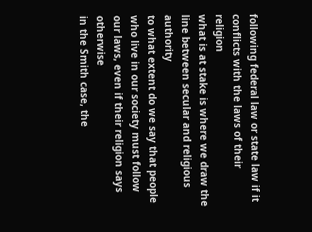following federal law or state law if it conflicts with the laws of their religion
what is at stake is where we draw the line between secular and religious authority
to what extent do we say that people who live in our society must follow our laws, even if their religion says otherwise
in the Smith case, the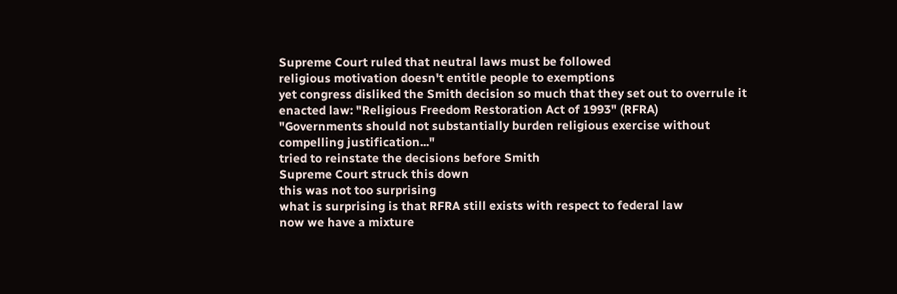Supreme Court ruled that neutral laws must be followed
religious motivation doesn't entitle people to exemptions
yet congress disliked the Smith decision so much that they set out to overrule it
enacted law: "Religious Freedom Restoration Act of 1993" (RFRA)
"Governments should not substantially burden religious exercise without compelling justification..."
tried to reinstate the decisions before Smith
Supreme Court struck this down
this was not too surprising
what is surprising is that RFRA still exists with respect to federal law
now we have a mixture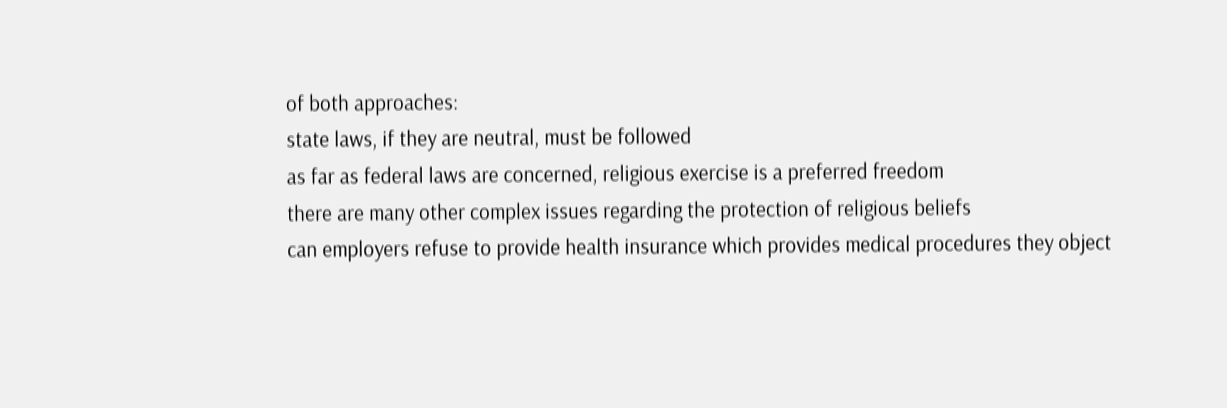of both approaches:
state laws, if they are neutral, must be followed
as far as federal laws are concerned, religious exercise is a preferred freedom
there are many other complex issues regarding the protection of religious beliefs
can employers refuse to provide health insurance which provides medical procedures they object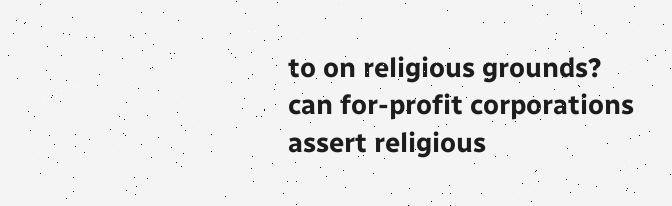to on religious grounds?
can for-profit corporations assert religious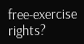free-exercise rights?